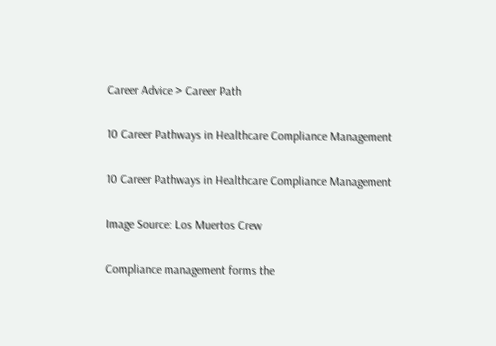Career Advice > Career Path

10 Career Pathways in Healthcare Compliance Management

10 Career Pathways in Healthcare Compliance Management

Image Source: Los Muertos Crew

Compliance management forms the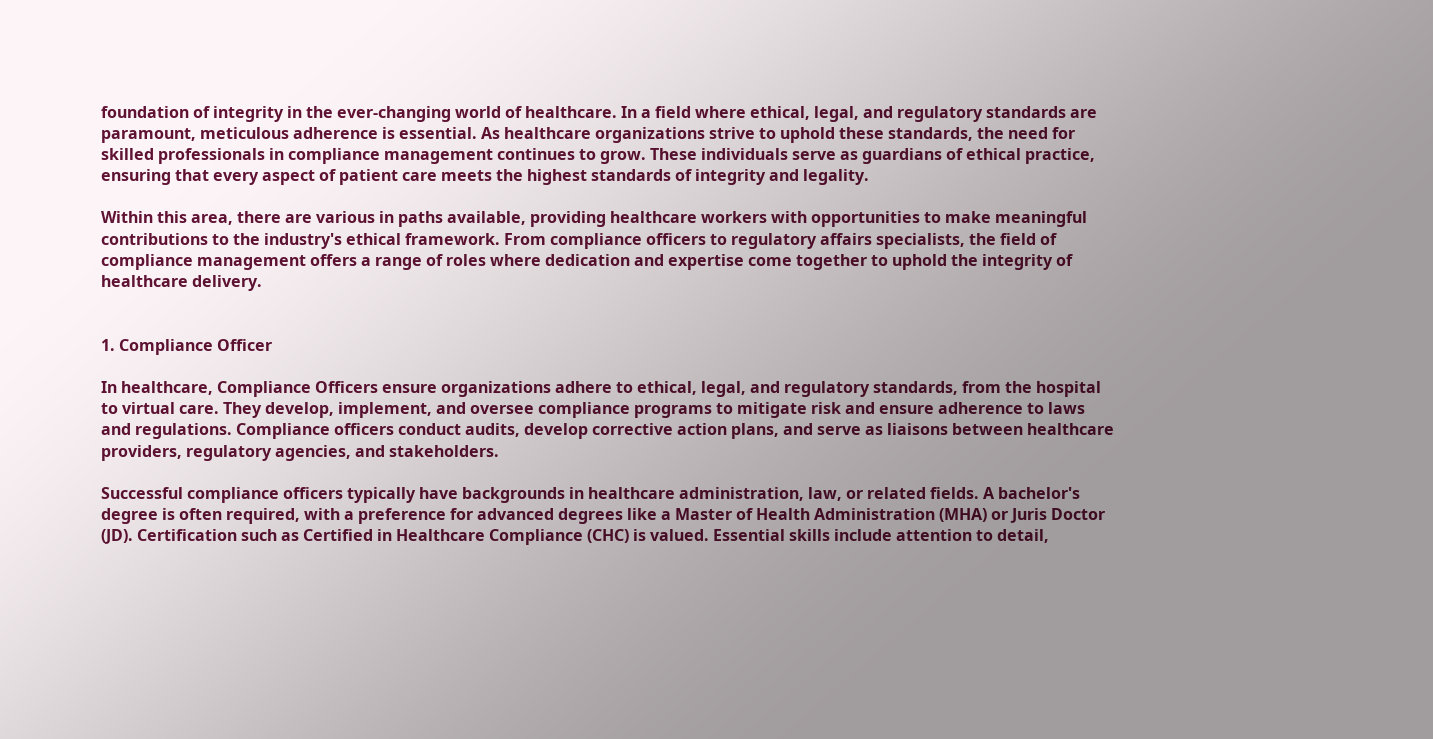foundation of integrity in the ever-changing world of healthcare. In a field where ethical, legal, and regulatory standards are paramount, meticulous adherence is essential. As healthcare organizations strive to uphold these standards, the need for skilled professionals in compliance management continues to grow. These individuals serve as guardians of ethical practice, ensuring that every aspect of patient care meets the highest standards of integrity and legality.

Within this area, there are various in paths available, providing healthcare workers with opportunities to make meaningful contributions to the industry's ethical framework. From compliance officers to regulatory affairs specialists, the field of compliance management offers a range of roles where dedication and expertise come together to uphold the integrity of healthcare delivery.


1. Compliance Officer

In healthcare, Compliance Officers ensure organizations adhere to ethical, legal, and regulatory standards, from the hospital to virtual care. They develop, implement, and oversee compliance programs to mitigate risk and ensure adherence to laws and regulations. Compliance officers conduct audits, develop corrective action plans, and serve as liaisons between healthcare providers, regulatory agencies, and stakeholders.

Successful compliance officers typically have backgrounds in healthcare administration, law, or related fields. A bachelor's degree is often required, with a preference for advanced degrees like a Master of Health Administration (MHA) or Juris Doctor (JD). Certification such as Certified in Healthcare Compliance (CHC) is valued. Essential skills include attention to detail,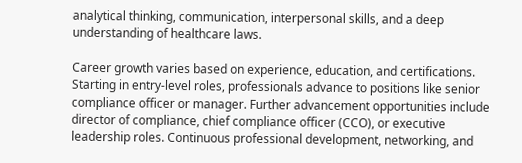analytical thinking, communication, interpersonal skills, and a deep understanding of healthcare laws.

Career growth varies based on experience, education, and certifications. Starting in entry-level roles, professionals advance to positions like senior compliance officer or manager. Further advancement opportunities include director of compliance, chief compliance officer (CCO), or executive leadership roles. Continuous professional development, networking, and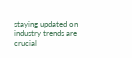staying updated on industry trends are crucial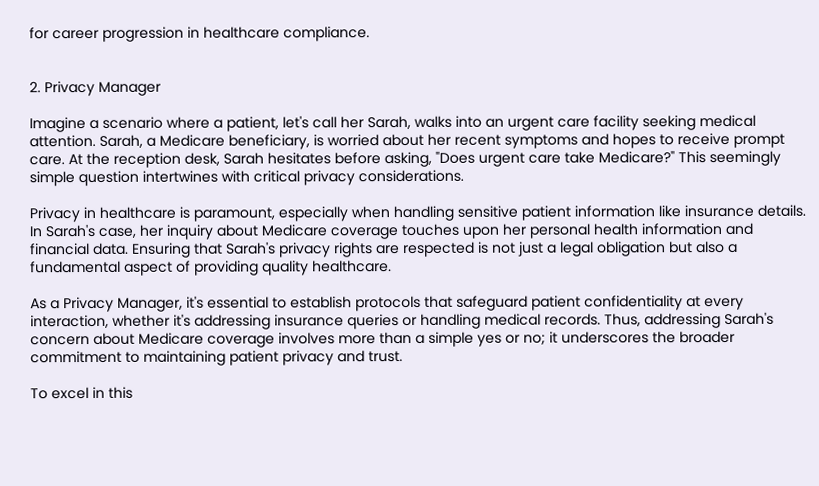for career progression in healthcare compliance.


2. Privacy Manager

Imagine a scenario where a patient, let's call her Sarah, walks into an urgent care facility seeking medical attention. Sarah, a Medicare beneficiary, is worried about her recent symptoms and hopes to receive prompt care. At the reception desk, Sarah hesitates before asking, "Does urgent care take Medicare?" This seemingly simple question intertwines with critical privacy considerations.

Privacy in healthcare is paramount, especially when handling sensitive patient information like insurance details. In Sarah's case, her inquiry about Medicare coverage touches upon her personal health information and financial data. Ensuring that Sarah's privacy rights are respected is not just a legal obligation but also a fundamental aspect of providing quality healthcare.

As a Privacy Manager, it's essential to establish protocols that safeguard patient confidentiality at every interaction, whether it's addressing insurance queries or handling medical records. Thus, addressing Sarah's concern about Medicare coverage involves more than a simple yes or no; it underscores the broader commitment to maintaining patient privacy and trust.

To excel in this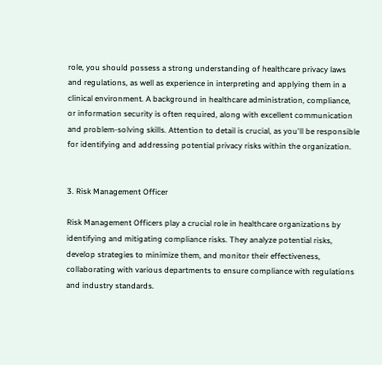role, you should possess a strong understanding of healthcare privacy laws and regulations, as well as experience in interpreting and applying them in a clinical environment. A background in healthcare administration, compliance, or information security is often required, along with excellent communication and problem-solving skills. Attention to detail is crucial, as you'll be responsible for identifying and addressing potential privacy risks within the organization.


3. Risk Management Officer

Risk Management Officers play a crucial role in healthcare organizations by identifying and mitigating compliance risks. They analyze potential risks, develop strategies to minimize them, and monitor their effectiveness, collaborating with various departments to ensure compliance with regulations and industry standards.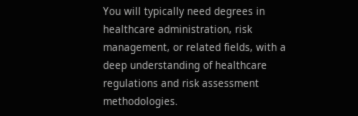You will typically need degrees in healthcare administration, risk management, or related fields, with a deep understanding of healthcare regulations and risk assessment methodologies.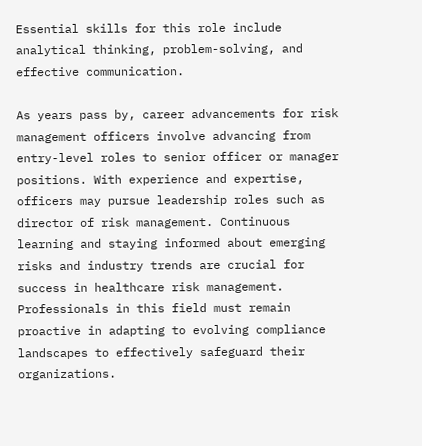Essential skills for this role include analytical thinking, problem-solving, and effective communication.

As years pass by, career advancements for risk management officers involve advancing from entry-level roles to senior officer or manager positions. With experience and expertise, officers may pursue leadership roles such as director of risk management. Continuous learning and staying informed about emerging risks and industry trends are crucial for success in healthcare risk management. Professionals in this field must remain proactive in adapting to evolving compliance landscapes to effectively safeguard their organizations.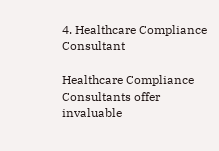4. Healthcare Compliance Consultant

Healthcare Compliance Consultants offer invaluable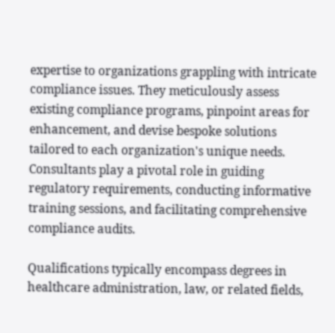expertise to organizations grappling with intricate compliance issues. They meticulously assess existing compliance programs, pinpoint areas for enhancement, and devise bespoke solutions tailored to each organization's unique needs. Consultants play a pivotal role in guiding regulatory requirements, conducting informative training sessions, and facilitating comprehensive compliance audits.

Qualifications typically encompass degrees in healthcare administration, law, or related fields,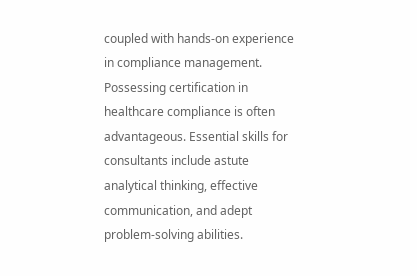coupled with hands-on experience in compliance management. Possessing certification in healthcare compliance is often advantageous. Essential skills for consultants include astute analytical thinking, effective communication, and adept problem-solving abilities.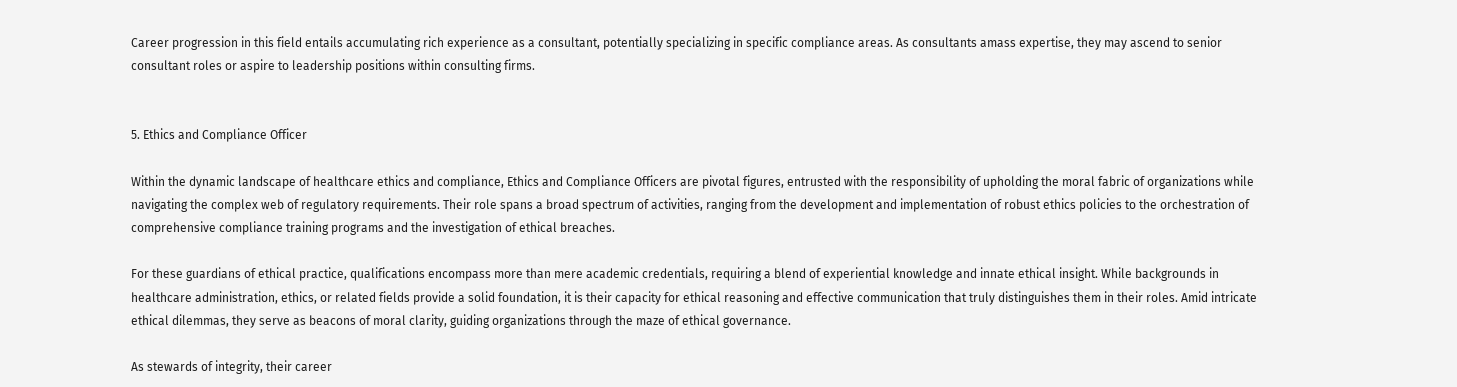Career progression in this field entails accumulating rich experience as a consultant, potentially specializing in specific compliance areas. As consultants amass expertise, they may ascend to senior consultant roles or aspire to leadership positions within consulting firms.


5. Ethics and Compliance Officer

Within the dynamic landscape of healthcare ethics and compliance, Ethics and Compliance Officers are pivotal figures, entrusted with the responsibility of upholding the moral fabric of organizations while navigating the complex web of regulatory requirements. Their role spans a broad spectrum of activities, ranging from the development and implementation of robust ethics policies to the orchestration of comprehensive compliance training programs and the investigation of ethical breaches.

For these guardians of ethical practice, qualifications encompass more than mere academic credentials, requiring a blend of experiential knowledge and innate ethical insight. While backgrounds in healthcare administration, ethics, or related fields provide a solid foundation, it is their capacity for ethical reasoning and effective communication that truly distinguishes them in their roles. Amid intricate ethical dilemmas, they serve as beacons of moral clarity, guiding organizations through the maze of ethical governance.

As stewards of integrity, their career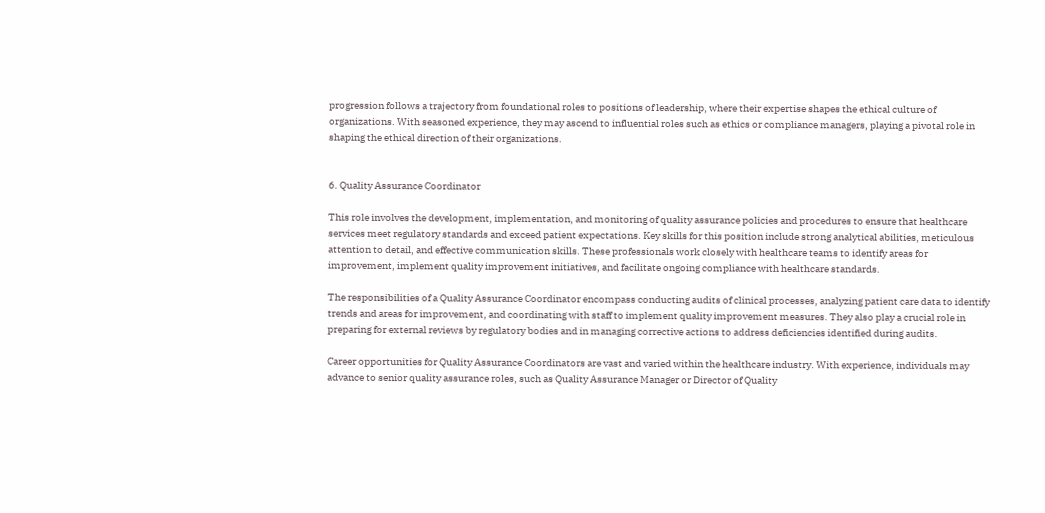progression follows a trajectory from foundational roles to positions of leadership, where their expertise shapes the ethical culture of organizations. With seasoned experience, they may ascend to influential roles such as ethics or compliance managers, playing a pivotal role in shaping the ethical direction of their organizations.


6. Quality Assurance Coordinator

This role involves the development, implementation, and monitoring of quality assurance policies and procedures to ensure that healthcare services meet regulatory standards and exceed patient expectations. Key skills for this position include strong analytical abilities, meticulous attention to detail, and effective communication skills. These professionals work closely with healthcare teams to identify areas for improvement, implement quality improvement initiatives, and facilitate ongoing compliance with healthcare standards.

The responsibilities of a Quality Assurance Coordinator encompass conducting audits of clinical processes, analyzing patient care data to identify trends and areas for improvement, and coordinating with staff to implement quality improvement measures. They also play a crucial role in preparing for external reviews by regulatory bodies and in managing corrective actions to address deficiencies identified during audits.

Career opportunities for Quality Assurance Coordinators are vast and varied within the healthcare industry. With experience, individuals may advance to senior quality assurance roles, such as Quality Assurance Manager or Director of Quality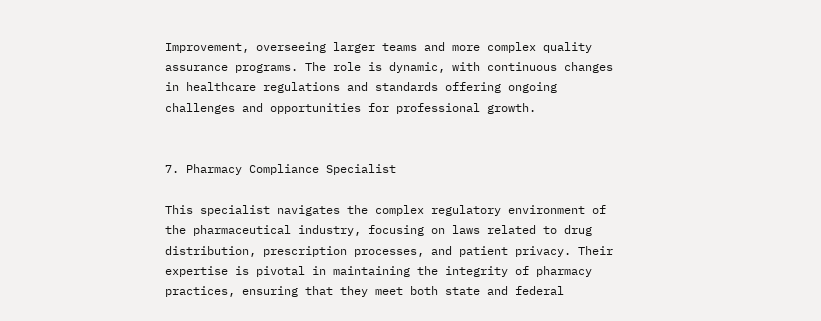Improvement, overseeing larger teams and more complex quality assurance programs. The role is dynamic, with continuous changes in healthcare regulations and standards offering ongoing challenges and opportunities for professional growth.


7. Pharmacy Compliance Specialist

This specialist navigates the complex regulatory environment of the pharmaceutical industry, focusing on laws related to drug distribution, prescription processes, and patient privacy. Their expertise is pivotal in maintaining the integrity of pharmacy practices, ensuring that they meet both state and federal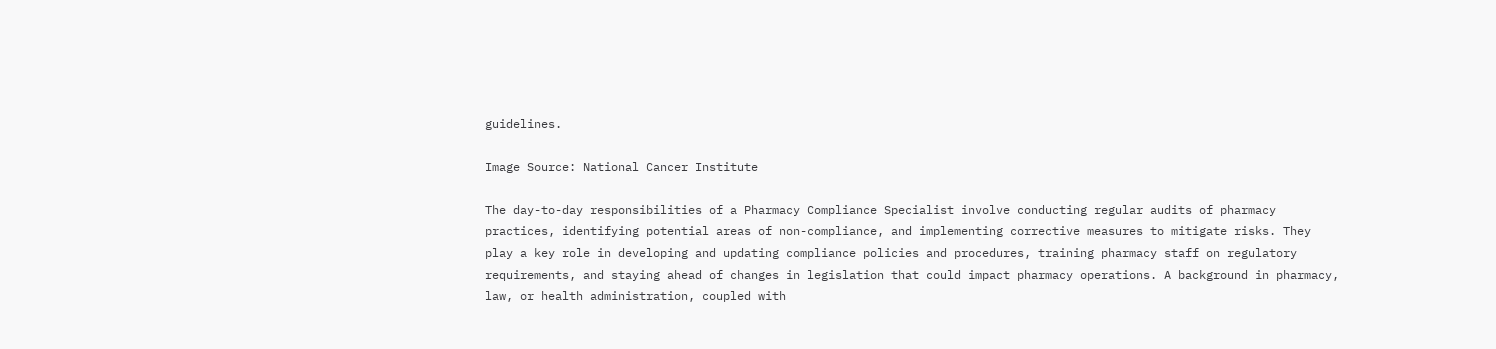guidelines.

Image Source: National Cancer Institute

The day-to-day responsibilities of a Pharmacy Compliance Specialist involve conducting regular audits of pharmacy practices, identifying potential areas of non-compliance, and implementing corrective measures to mitigate risks. They play a key role in developing and updating compliance policies and procedures, training pharmacy staff on regulatory requirements, and staying ahead of changes in legislation that could impact pharmacy operations. A background in pharmacy, law, or health administration, coupled with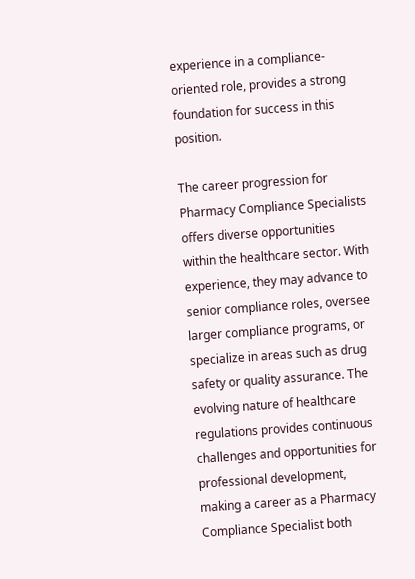experience in a compliance-oriented role, provides a strong foundation for success in this position.

The career progression for Pharmacy Compliance Specialists offers diverse opportunities within the healthcare sector. With experience, they may advance to senior compliance roles, oversee larger compliance programs, or specialize in areas such as drug safety or quality assurance. The evolving nature of healthcare regulations provides continuous challenges and opportunities for professional development, making a career as a Pharmacy Compliance Specialist both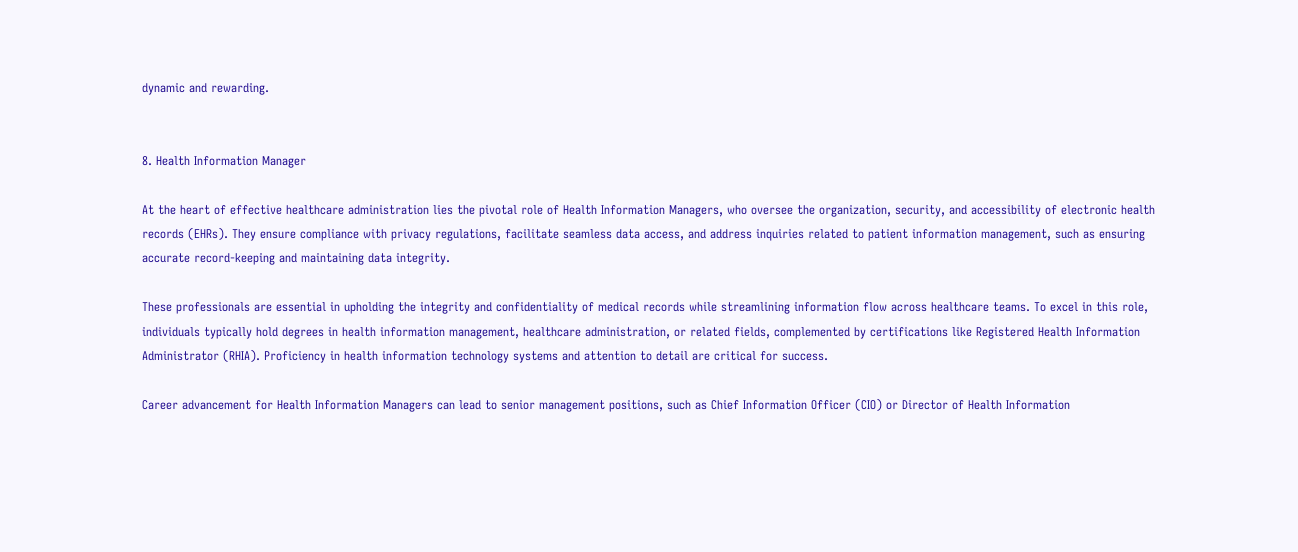dynamic and rewarding.


8. Health Information Manager

At the heart of effective healthcare administration lies the pivotal role of Health Information Managers, who oversee the organization, security, and accessibility of electronic health records (EHRs). They ensure compliance with privacy regulations, facilitate seamless data access, and address inquiries related to patient information management, such as ensuring accurate record-keeping and maintaining data integrity.

These professionals are essential in upholding the integrity and confidentiality of medical records while streamlining information flow across healthcare teams. To excel in this role, individuals typically hold degrees in health information management, healthcare administration, or related fields, complemented by certifications like Registered Health Information Administrator (RHIA). Proficiency in health information technology systems and attention to detail are critical for success.

Career advancement for Health Information Managers can lead to senior management positions, such as Chief Information Officer (CIO) or Director of Health Information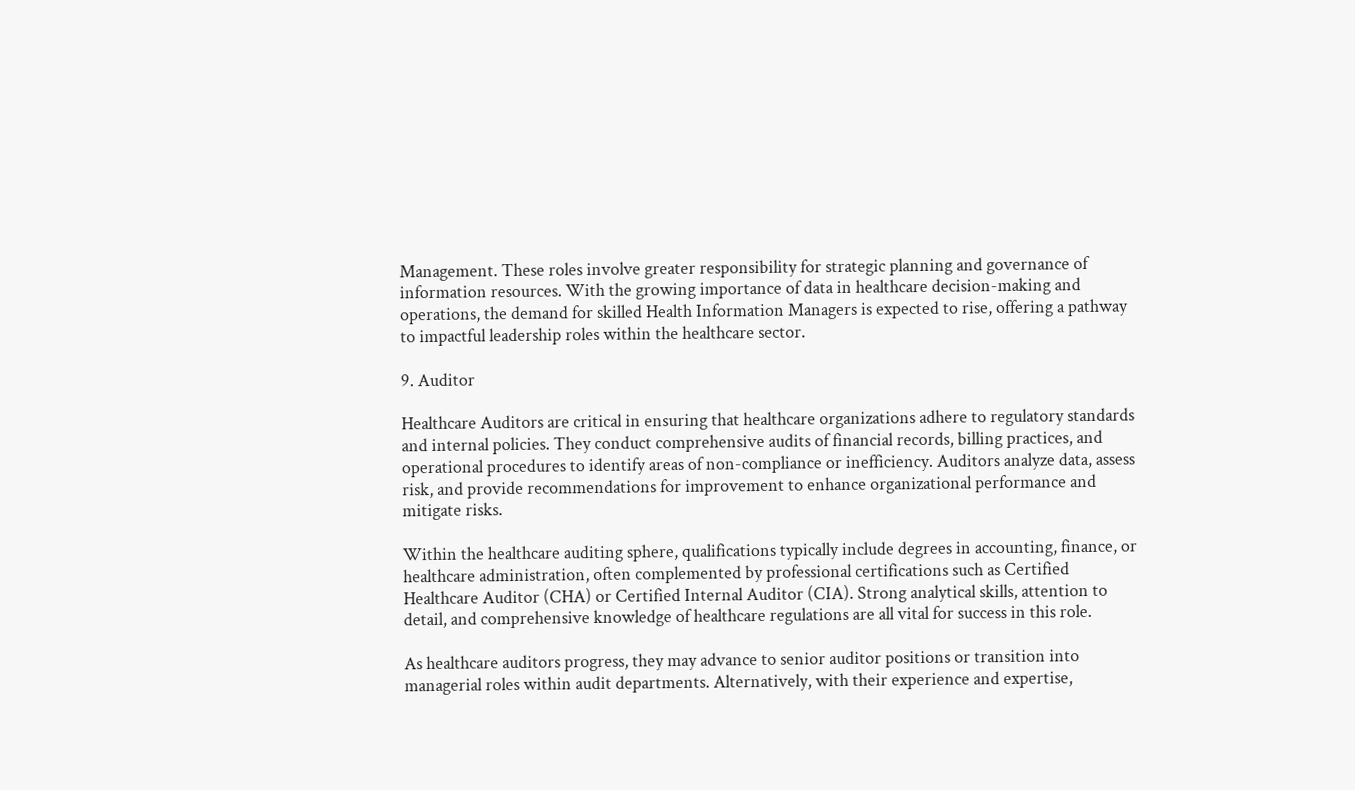Management. These roles involve greater responsibility for strategic planning and governance of information resources. With the growing importance of data in healthcare decision-making and operations, the demand for skilled Health Information Managers is expected to rise, offering a pathway to impactful leadership roles within the healthcare sector.

9. Auditor

Healthcare Auditors are critical in ensuring that healthcare organizations adhere to regulatory standards and internal policies. They conduct comprehensive audits of financial records, billing practices, and operational procedures to identify areas of non-compliance or inefficiency. Auditors analyze data, assess risk, and provide recommendations for improvement to enhance organizational performance and mitigate risks.

Within the healthcare auditing sphere, qualifications typically include degrees in accounting, finance, or healthcare administration, often complemented by professional certifications such as Certified Healthcare Auditor (CHA) or Certified Internal Auditor (CIA). Strong analytical skills, attention to detail, and comprehensive knowledge of healthcare regulations are all vital for success in this role.

As healthcare auditors progress, they may advance to senior auditor positions or transition into managerial roles within audit departments. Alternatively, with their experience and expertise,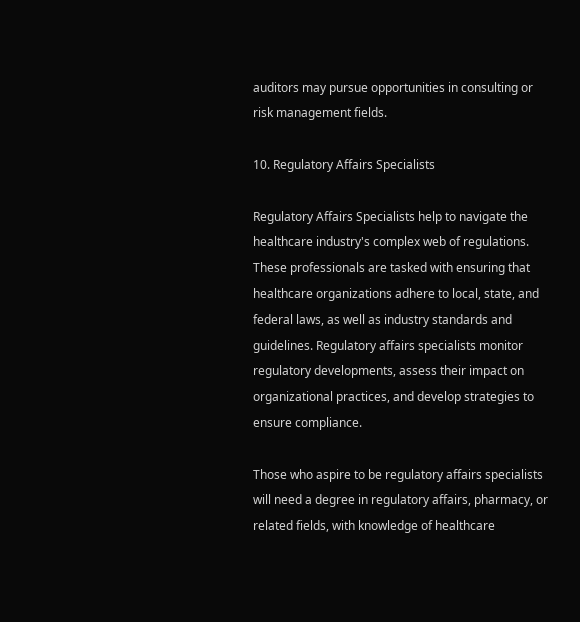auditors may pursue opportunities in consulting or risk management fields.

10. Regulatory Affairs Specialists

Regulatory Affairs Specialists help to navigate the healthcare industry's complex web of regulations. These professionals are tasked with ensuring that healthcare organizations adhere to local, state, and federal laws, as well as industry standards and guidelines. Regulatory affairs specialists monitor regulatory developments, assess their impact on organizational practices, and develop strategies to ensure compliance.

Those who aspire to be regulatory affairs specialists will need a degree in regulatory affairs, pharmacy, or related fields, with knowledge of healthcare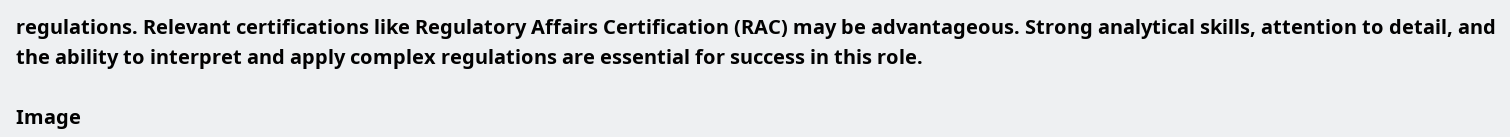regulations. Relevant certifications like Regulatory Affairs Certification (RAC) may be advantageous. Strong analytical skills, attention to detail, and the ability to interpret and apply complex regulations are essential for success in this role.

Image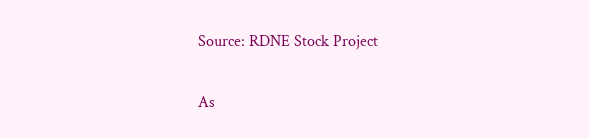Source: RDNE Stock Project

As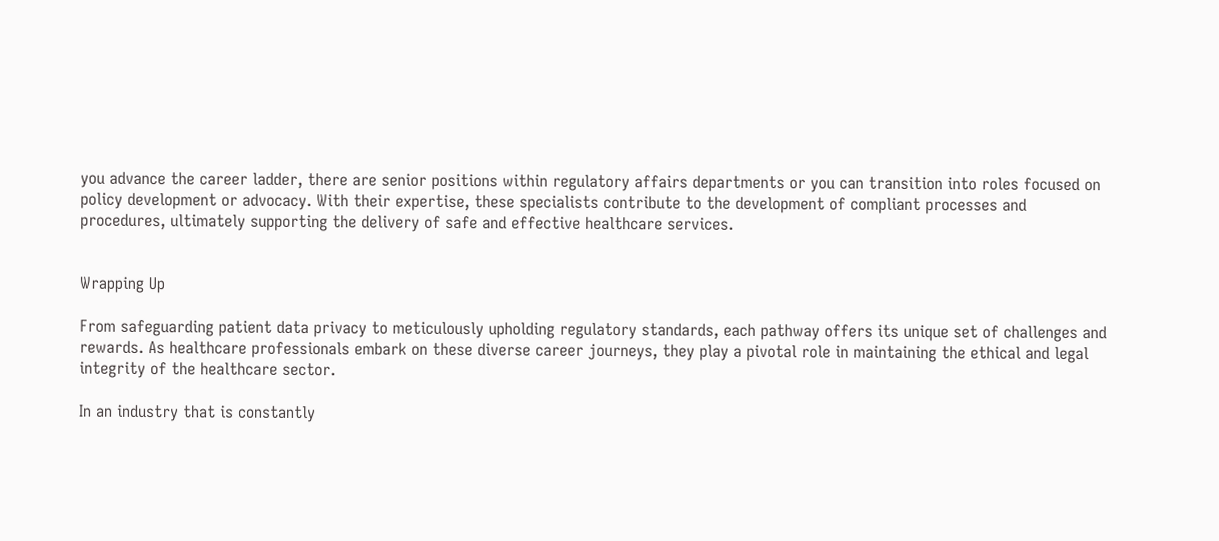you advance the career ladder, there are senior positions within regulatory affairs departments or you can transition into roles focused on policy development or advocacy. With their expertise, these specialists contribute to the development of compliant processes and procedures, ultimately supporting the delivery of safe and effective healthcare services.


Wrapping Up

From safeguarding patient data privacy to meticulously upholding regulatory standards, each pathway offers its unique set of challenges and rewards. As healthcare professionals embark on these diverse career journeys, they play a pivotal role in maintaining the ethical and legal integrity of the healthcare sector.

In an industry that is constantly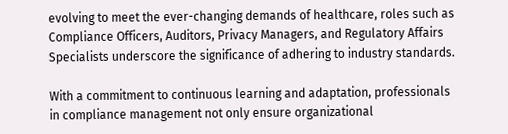evolving to meet the ever-changing demands of healthcare, roles such as Compliance Officers, Auditors, Privacy Managers, and Regulatory Affairs Specialists underscore the significance of adhering to industry standards.

With a commitment to continuous learning and adaptation, professionals in compliance management not only ensure organizational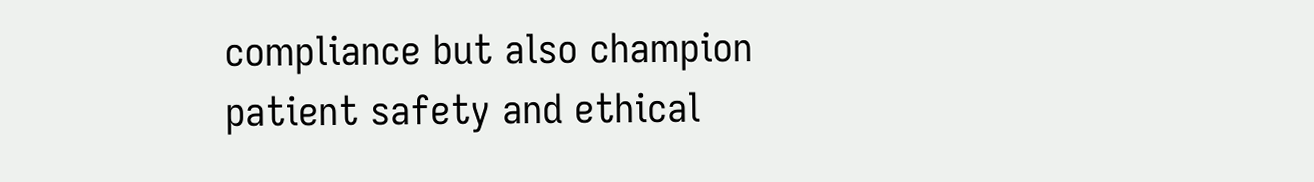compliance but also champion patient safety and ethical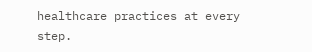healthcare practices at every step.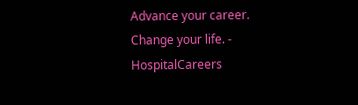Advance your career. Change your life. - HospitalCareers